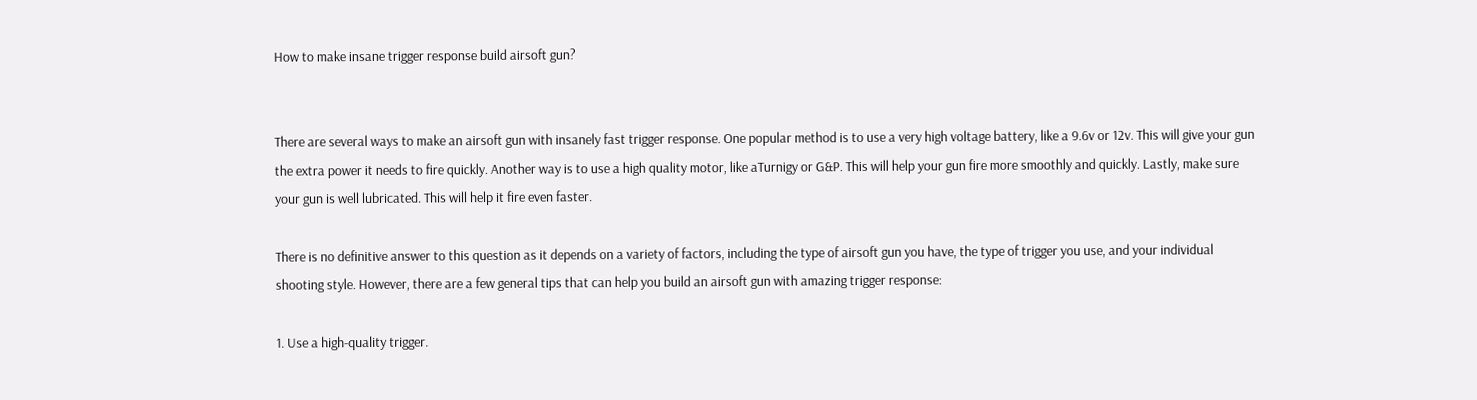How to make insane trigger response build airsoft gun?


There are several ways to make an airsoft gun with insanely fast trigger response. One popular method is to use a very high voltage battery, like a 9.6v or 12v. This will give your gun the extra power it needs to fire quickly. Another way is to use a high quality motor, like aTurnigy or G&P. This will help your gun fire more smoothly and quickly. Lastly, make sure your gun is well lubricated. This will help it fire even faster.

There is no definitive answer to this question as it depends on a variety of factors, including the type of airsoft gun you have, the type of trigger you use, and your individual shooting style. However, there are a few general tips that can help you build an airsoft gun with amazing trigger response:

1. Use a high-quality trigger.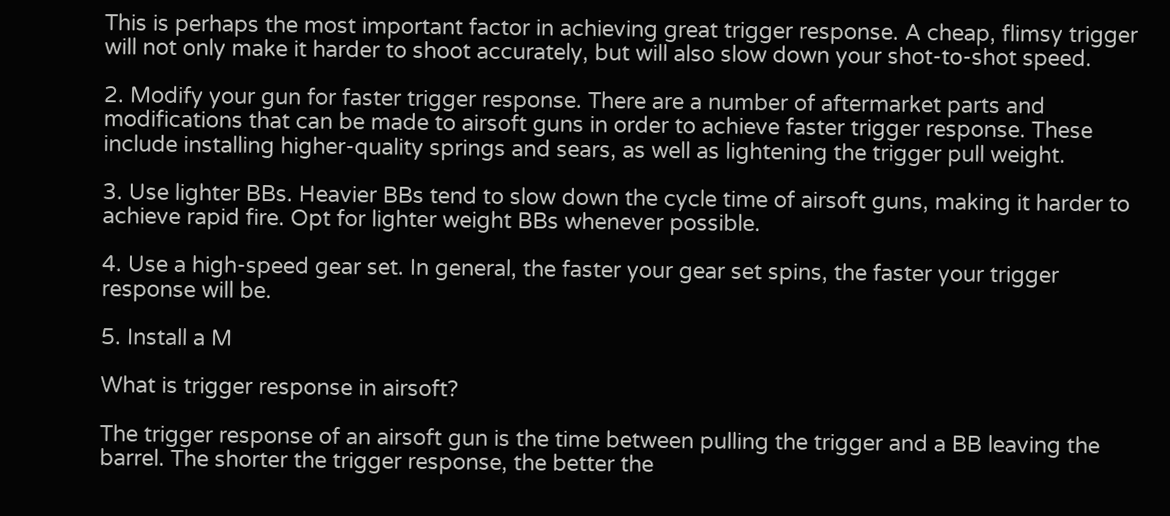This is perhaps the most important factor in achieving great trigger response. A cheap, flimsy trigger will not only make it harder to shoot accurately, but will also slow down your shot-to-shot speed.

2. Modify your gun for faster trigger response. There are a number of aftermarket parts and modifications that can be made to airsoft guns in order to achieve faster trigger response. These include installing higher-quality springs and sears, as well as lightening the trigger pull weight.

3. Use lighter BBs. Heavier BBs tend to slow down the cycle time of airsoft guns, making it harder to achieve rapid fire. Opt for lighter weight BBs whenever possible.

4. Use a high-speed gear set. In general, the faster your gear set spins, the faster your trigger response will be.

5. Install a M

What is trigger response in airsoft?

The trigger response of an airsoft gun is the time between pulling the trigger and a BB leaving the barrel. The shorter the trigger response, the better the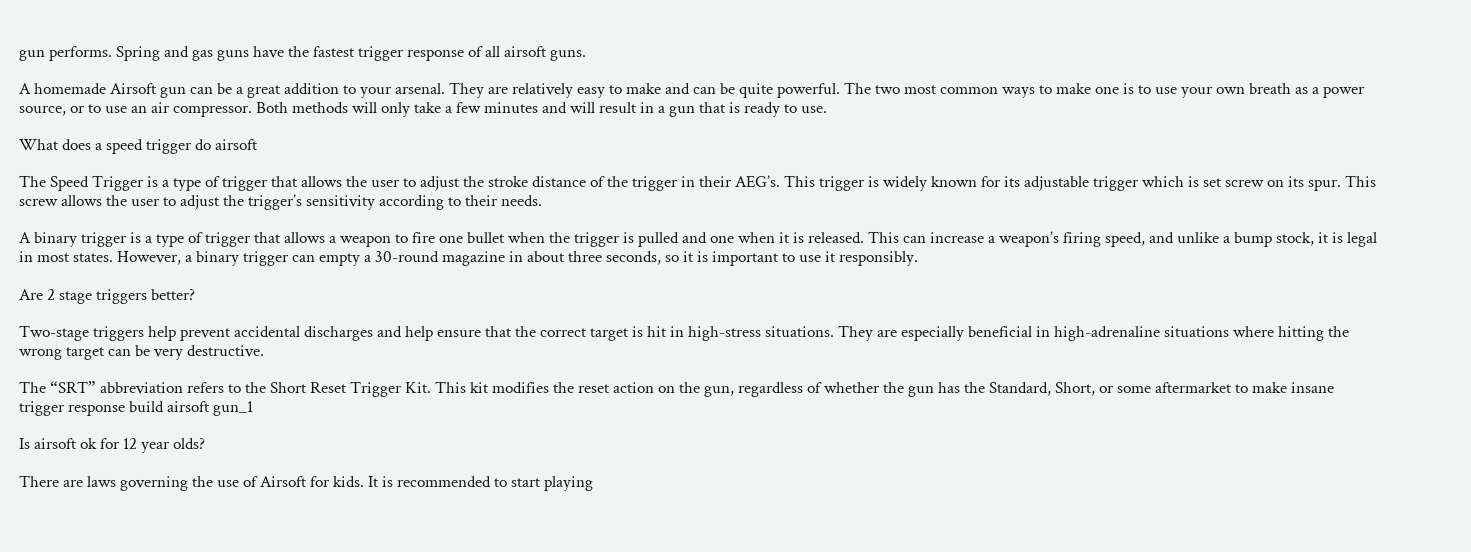gun performs. Spring and gas guns have the fastest trigger response of all airsoft guns.

A homemade Airsoft gun can be a great addition to your arsenal. They are relatively easy to make and can be quite powerful. The two most common ways to make one is to use your own breath as a power source, or to use an air compressor. Both methods will only take a few minutes and will result in a gun that is ready to use.

What does a speed trigger do airsoft

The Speed Trigger is a type of trigger that allows the user to adjust the stroke distance of the trigger in their AEG’s. This trigger is widely known for its adjustable trigger which is set screw on its spur. This screw allows the user to adjust the trigger’s sensitivity according to their needs.

A binary trigger is a type of trigger that allows a weapon to fire one bullet when the trigger is pulled and one when it is released. This can increase a weapon’s firing speed, and unlike a bump stock, it is legal in most states. However, a binary trigger can empty a 30-round magazine in about three seconds, so it is important to use it responsibly.

Are 2 stage triggers better?

Two-stage triggers help prevent accidental discharges and help ensure that the correct target is hit in high-stress situations. They are especially beneficial in high-adrenaline situations where hitting the wrong target can be very destructive.

The “SRT” abbreviation refers to the Short Reset Trigger Kit. This kit modifies the reset action on the gun, regardless of whether the gun has the Standard, Short, or some aftermarket to make insane trigger response build airsoft gun_1

Is airsoft ok for 12 year olds?

There are laws governing the use of Airsoft for kids. It is recommended to start playing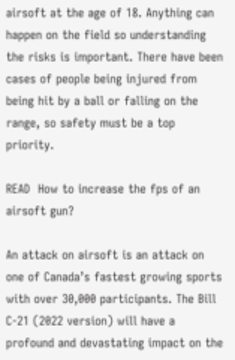airsoft at the age of 18. Anything can happen on the field so understanding the risks is important. There have been cases of people being injured from being hit by a ball or falling on the range, so safety must be a top priority.

READ  How to increase the fps of an airsoft gun?

An attack on airsoft is an attack on one of Canada’s fastest growing sports with over 30,000 participants. The Bill C-21 (2022 version) will have a profound and devastating impact on the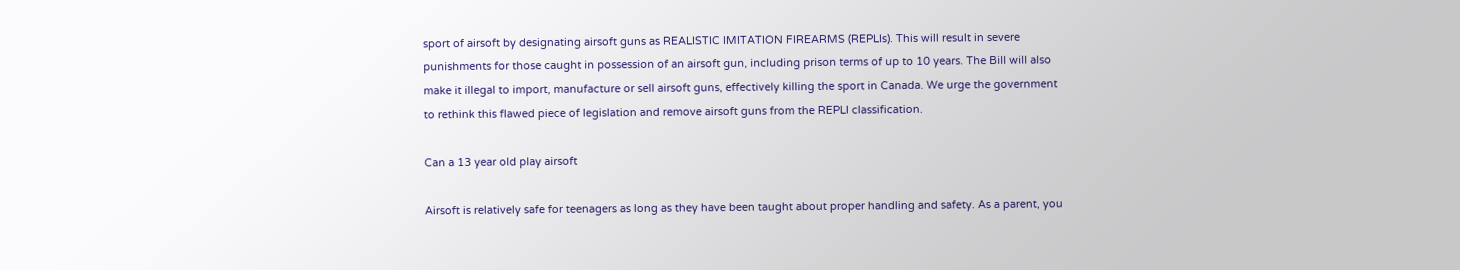sport of airsoft by designating airsoft guns as REALISTIC IMITATION FIREARMS (REPLIs). This will result in severe punishments for those caught in possession of an airsoft gun, including prison terms of up to 10 years. The Bill will also make it illegal to import, manufacture or sell airsoft guns, effectively killing the sport in Canada. We urge the government to rethink this flawed piece of legislation and remove airsoft guns from the REPLI classification.

Can a 13 year old play airsoft

Airsoft is relatively safe for teenagers as long as they have been taught about proper handling and safety. As a parent, you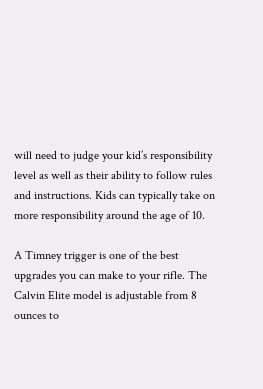will need to judge your kid’s responsibility level as well as their ability to follow rules and instructions. Kids can typically take on more responsibility around the age of 10.

A Timney trigger is one of the best upgrades you can make to your rifle. The Calvin Elite model is adjustable from 8 ounces to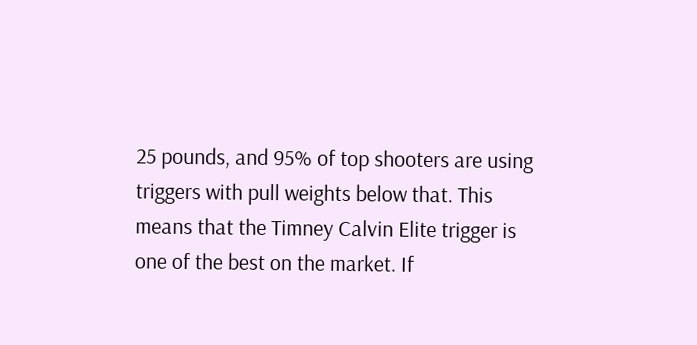25 pounds, and 95% of top shooters are using triggers with pull weights below that. This means that the Timney Calvin Elite trigger is one of the best on the market. If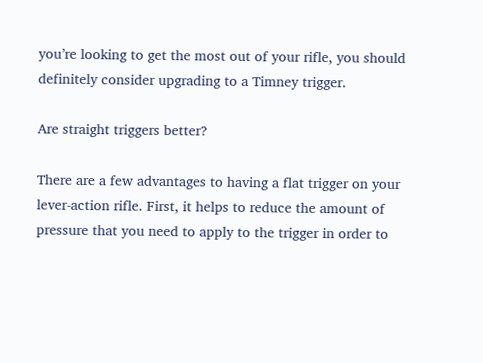you’re looking to get the most out of your rifle, you should definitely consider upgrading to a Timney trigger.

Are straight triggers better?

There are a few advantages to having a flat trigger on your lever-action rifle. First, it helps to reduce the amount of pressure that you need to apply to the trigger in order to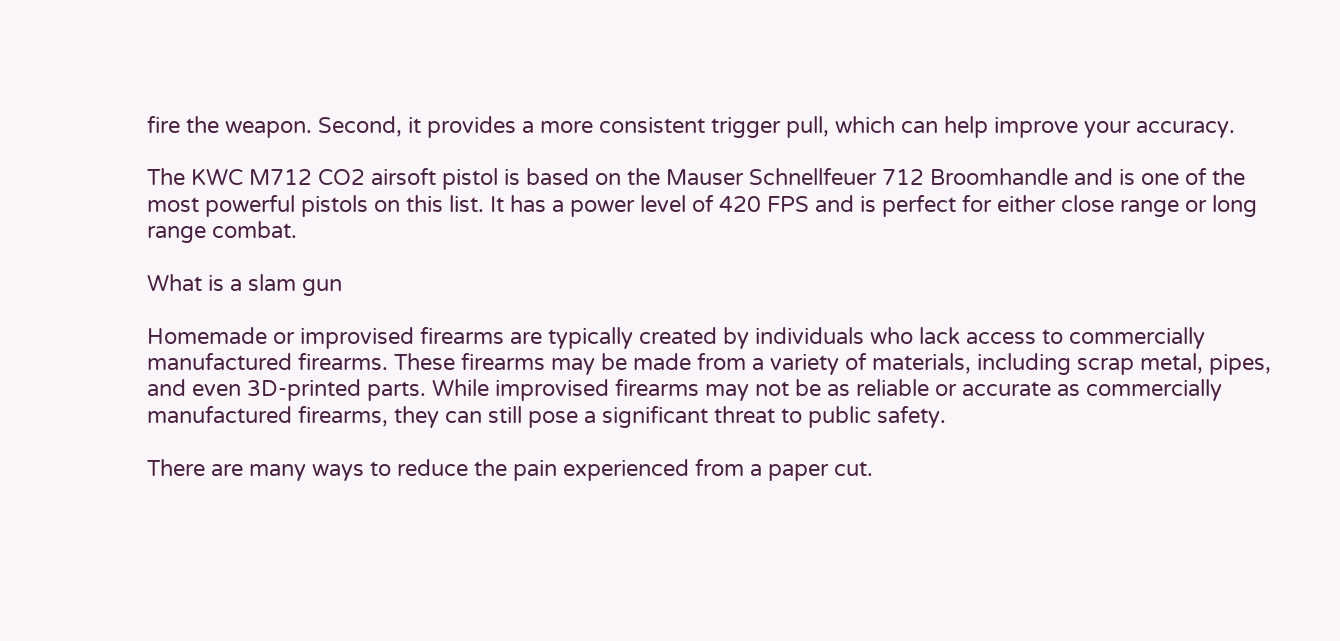fire the weapon. Second, it provides a more consistent trigger pull, which can help improve your accuracy.

The KWC M712 CO2 airsoft pistol is based on the Mauser Schnellfeuer 712 Broomhandle and is one of the most powerful pistols on this list. It has a power level of 420 FPS and is perfect for either close range or long range combat.

What is a slam gun

Homemade or improvised firearms are typically created by individuals who lack access to commercially manufactured firearms. These firearms may be made from a variety of materials, including scrap metal, pipes, and even 3D-printed parts. While improvised firearms may not be as reliable or accurate as commercially manufactured firearms, they can still pose a significant threat to public safety.

There are many ways to reduce the pain experienced from a paper cut.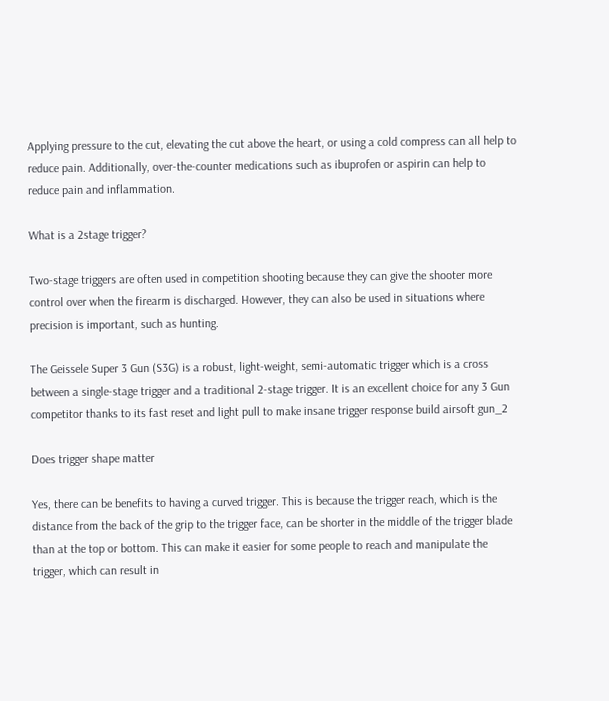Applying pressure to the cut, elevating the cut above the heart, or using a cold compress can all help to reduce pain. Additionally, over-the-counter medications such as ibuprofen or aspirin can help to reduce pain and inflammation.

What is a 2stage trigger?

Two-stage triggers are often used in competition shooting because they can give the shooter more control over when the firearm is discharged. However, they can also be used in situations where precision is important, such as hunting.

The Geissele Super 3 Gun (S3G) is a robust, light-weight, semi-automatic trigger which is a cross between a single-stage trigger and a traditional 2-stage trigger. It is an excellent choice for any 3 Gun competitor thanks to its fast reset and light pull to make insane trigger response build airsoft gun_2

Does trigger shape matter

Yes, there can be benefits to having a curved trigger. This is because the trigger reach, which is the distance from the back of the grip to the trigger face, can be shorter in the middle of the trigger blade than at the top or bottom. This can make it easier for some people to reach and manipulate the trigger, which can result in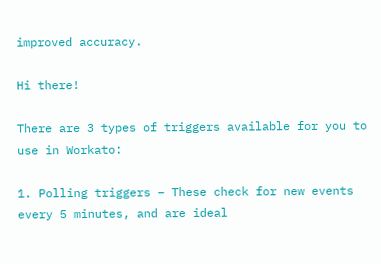improved accuracy.

Hi there!

There are 3 types of triggers available for you to use in Workato:

1. Polling triggers – These check for new events every 5 minutes, and are ideal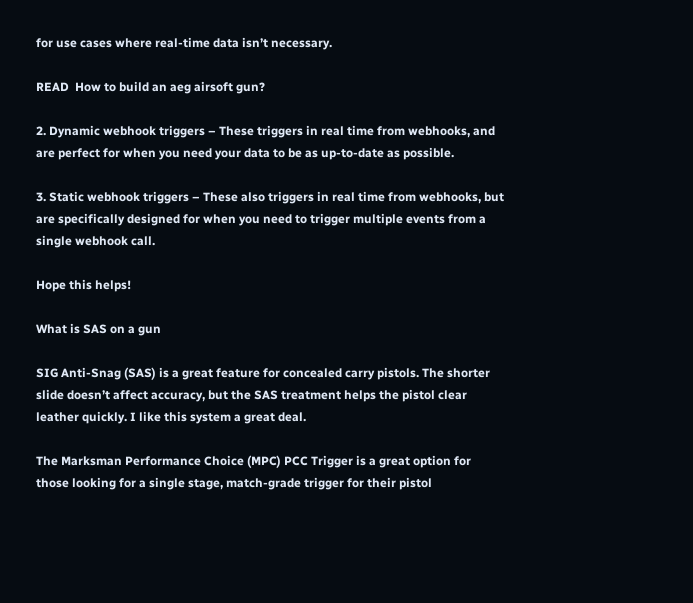for use cases where real-time data isn’t necessary.

READ  How to build an aeg airsoft gun?

2. Dynamic webhook triggers – These triggers in real time from webhooks, and are perfect for when you need your data to be as up-to-date as possible.

3. Static webhook triggers – These also triggers in real time from webhooks, but are specifically designed for when you need to trigger multiple events from a single webhook call.

Hope this helps!

What is SAS on a gun

SIG Anti-Snag (SAS) is a great feature for concealed carry pistols. The shorter slide doesn’t affect accuracy, but the SAS treatment helps the pistol clear leather quickly. I like this system a great deal.

The Marksman Performance Choice (MPC) PCC Trigger is a great option for those looking for a single stage, match-grade trigger for their pistol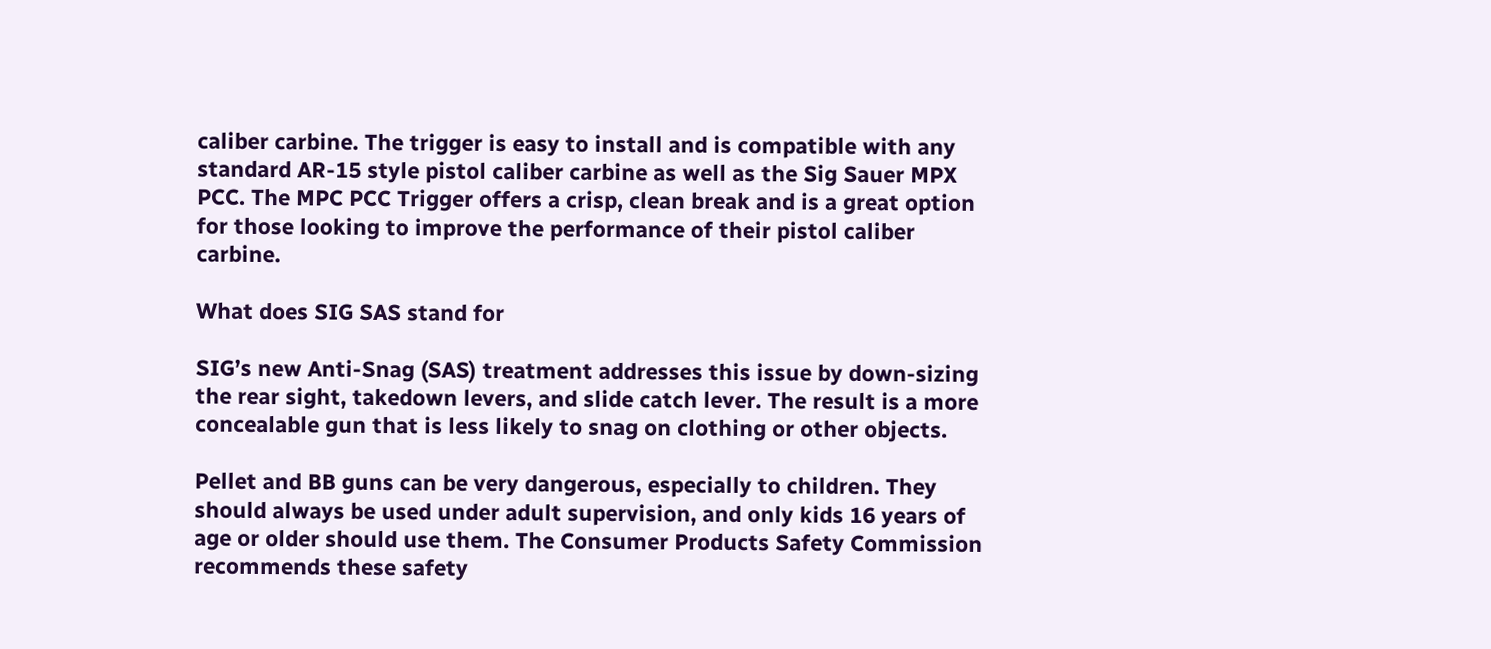caliber carbine. The trigger is easy to install and is compatible with any standard AR-15 style pistol caliber carbine as well as the Sig Sauer MPX PCC. The MPC PCC Trigger offers a crisp, clean break and is a great option for those looking to improve the performance of their pistol caliber carbine.

What does SIG SAS stand for

SIG’s new Anti-Snag (SAS) treatment addresses this issue by down-sizing the rear sight, takedown levers, and slide catch lever. The result is a more concealable gun that is less likely to snag on clothing or other objects.

Pellet and BB guns can be very dangerous, especially to children. They should always be used under adult supervision, and only kids 16 years of age or older should use them. The Consumer Products Safety Commission recommends these safety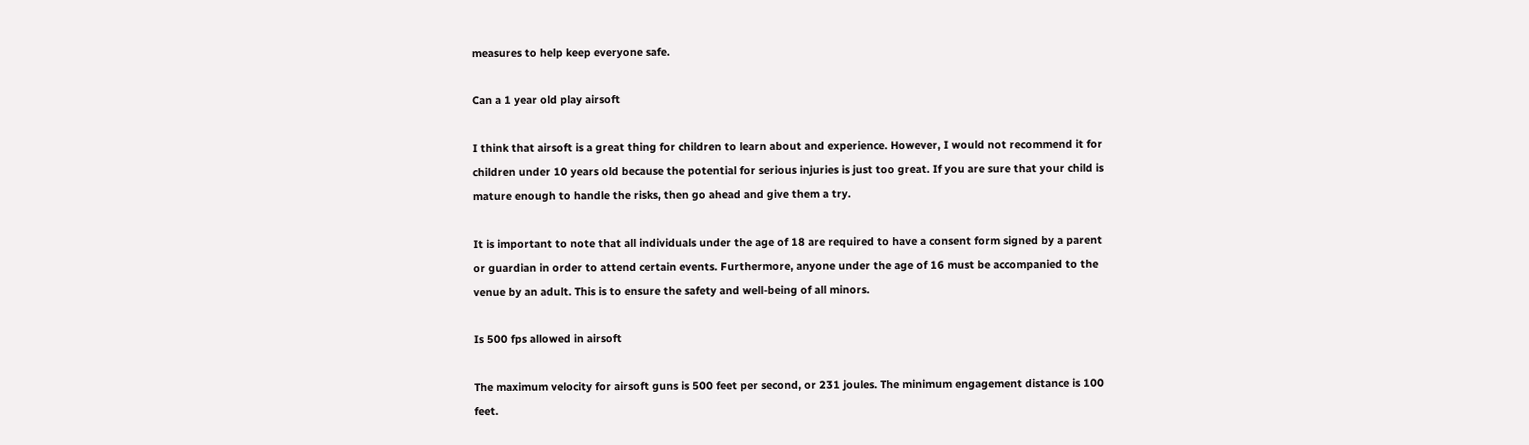measures to help keep everyone safe.

Can a 1 year old play airsoft

I think that airsoft is a great thing for children to learn about and experience. However, I would not recommend it for children under 10 years old because the potential for serious injuries is just too great. If you are sure that your child is mature enough to handle the risks, then go ahead and give them a try.

It is important to note that all individuals under the age of 18 are required to have a consent form signed by a parent or guardian in order to attend certain events. Furthermore, anyone under the age of 16 must be accompanied to the venue by an adult. This is to ensure the safety and well-being of all minors.

Is 500 fps allowed in airsoft

The maximum velocity for airsoft guns is 500 feet per second, or 231 joules. The minimum engagement distance is 100 feet.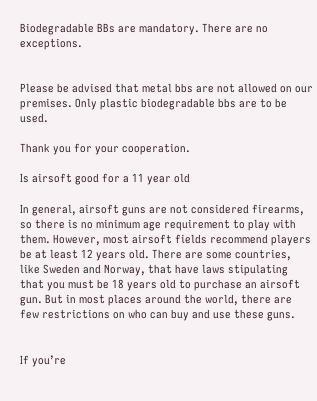Biodegradable BBs are mandatory. There are no exceptions.


Please be advised that metal bbs are not allowed on our premises. Only plastic biodegradable bbs are to be used.

Thank you for your cooperation.

Is airsoft good for a 11 year old

In general, airsoft guns are not considered firearms, so there is no minimum age requirement to play with them. However, most airsoft fields recommend players be at least 12 years old. There are some countries, like Sweden and Norway, that have laws stipulating that you must be 18 years old to purchase an airsoft gun. But in most places around the world, there are few restrictions on who can buy and use these guns.


If you’re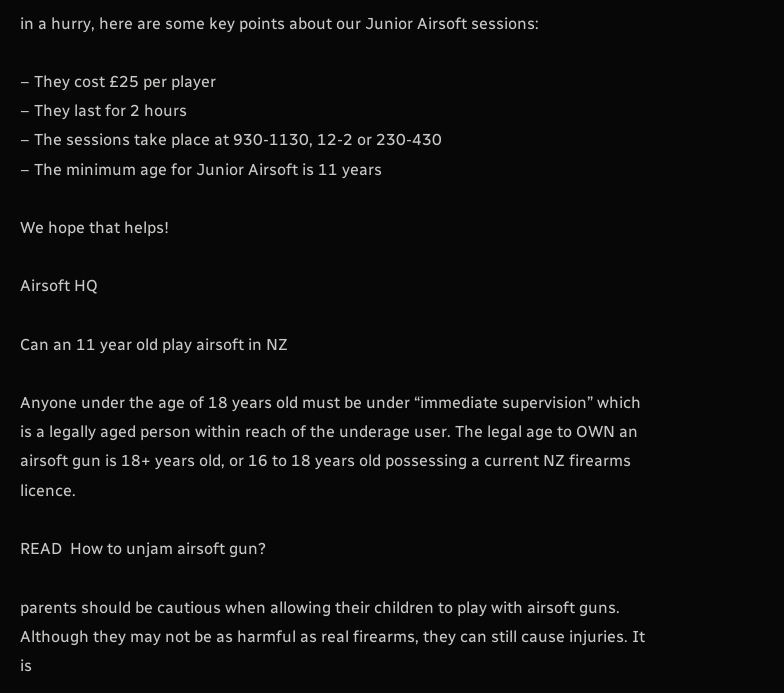in a hurry, here are some key points about our Junior Airsoft sessions:

– They cost £25 per player
– They last for 2 hours
– The sessions take place at 930-1130, 12-2 or 230-430
– The minimum age for Junior Airsoft is 11 years

We hope that helps!

Airsoft HQ

Can an 11 year old play airsoft in NZ

Anyone under the age of 18 years old must be under “immediate supervision” which is a legally aged person within reach of the underage user. The legal age to OWN an airsoft gun is 18+ years old, or 16 to 18 years old possessing a current NZ firearms licence.

READ  How to unjam airsoft gun?

parents should be cautious when allowing their children to play with airsoft guns. Although they may not be as harmful as real firearms, they can still cause injuries. It is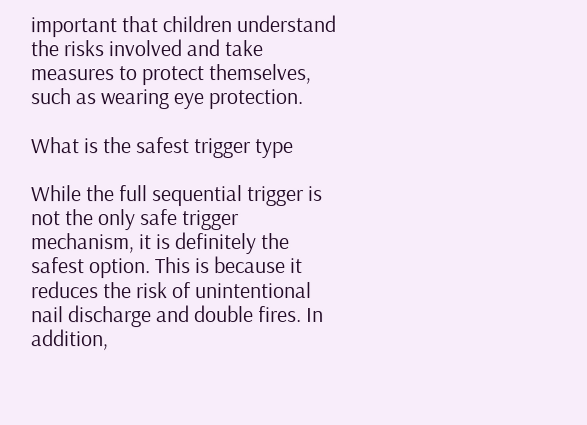important that children understand the risks involved and take measures to protect themselves, such as wearing eye protection.

What is the safest trigger type

While the full sequential trigger is not the only safe trigger mechanism, it is definitely the safest option. This is because it reduces the risk of unintentional nail discharge and double fires. In addition,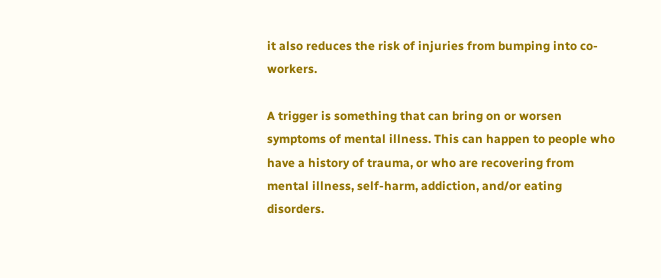it also reduces the risk of injuries from bumping into co-workers.

A trigger is something that can bring on or worsen symptoms of mental illness. This can happen to people who have a history of trauma, or who are recovering from mental illness, self-harm, addiction, and/or eating disorders.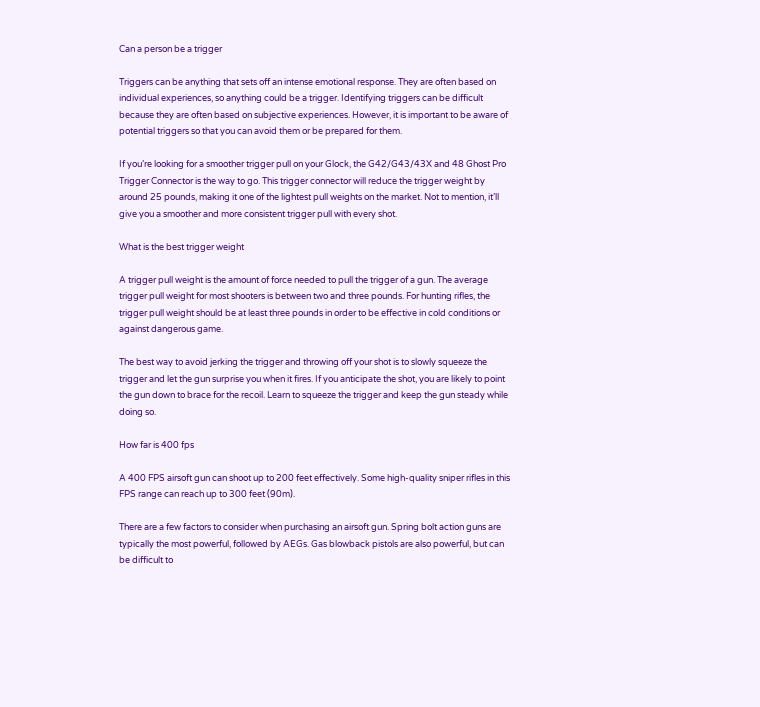Can a person be a trigger

Triggers can be anything that sets off an intense emotional response. They are often based on individual experiences, so anything could be a trigger. Identifying triggers can be difficult because they are often based on subjective experiences. However, it is important to be aware of potential triggers so that you can avoid them or be prepared for them.

If you’re looking for a smoother trigger pull on your Glock, the G42/G43/43X and 48 Ghost Pro Trigger Connector is the way to go. This trigger connector will reduce the trigger weight by around 25 pounds, making it one of the lightest pull weights on the market. Not to mention, it’ll give you a smoother and more consistent trigger pull with every shot.

What is the best trigger weight

A trigger pull weight is the amount of force needed to pull the trigger of a gun. The average trigger pull weight for most shooters is between two and three pounds. For hunting rifles, the trigger pull weight should be at least three pounds in order to be effective in cold conditions or against dangerous game.

The best way to avoid jerking the trigger and throwing off your shot is to slowly squeeze the trigger and let the gun surprise you when it fires. If you anticipate the shot, you are likely to point the gun down to brace for the recoil. Learn to squeeze the trigger and keep the gun steady while doing so.

How far is 400 fps

A 400 FPS airsoft gun can shoot up to 200 feet effectively. Some high-quality sniper rifles in this FPS range can reach up to 300 feet (90m).

There are a few factors to consider when purchasing an airsoft gun. Spring bolt action guns are typically the most powerful, followed by AEGs. Gas blowback pistols are also powerful, but can be difficult to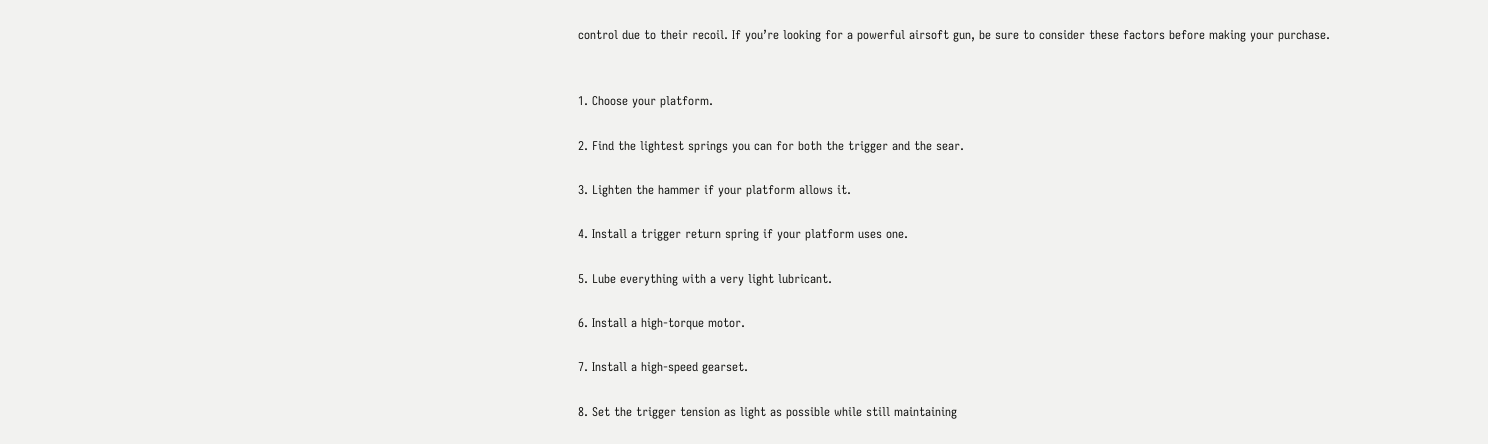control due to their recoil. If you’re looking for a powerful airsoft gun, be sure to consider these factors before making your purchase.


1. Choose your platform.

2. Find the lightest springs you can for both the trigger and the sear.

3. Lighten the hammer if your platform allows it.

4. Install a trigger return spring if your platform uses one.

5. Lube everything with a very light lubricant.

6. Install a high-torque motor.

7. Install a high-speed gearset.

8. Set the trigger tension as light as possible while still maintaining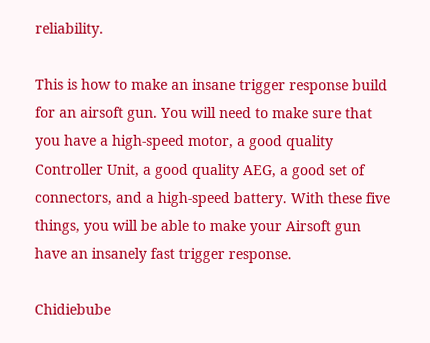reliability.

This is how to make an insane trigger response build for an airsoft gun. You will need to make sure that you have a high-speed motor, a good quality Controller Unit, a good quality AEG, a good set of connectors, and a high-speed battery. With these five things, you will be able to make your Airsoft gun have an insanely fast trigger response.

Chidiebube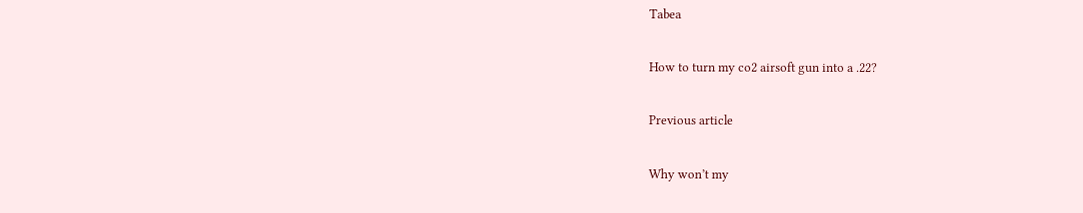Tabea

How to turn my co2 airsoft gun into a .22?

Previous article

Why won’t my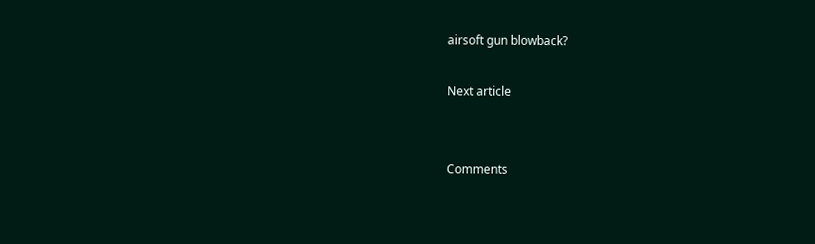airsoft gun blowback?

Next article


Comments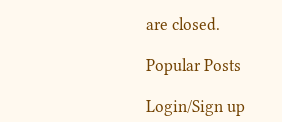are closed.

Popular Posts

Login/Sign up